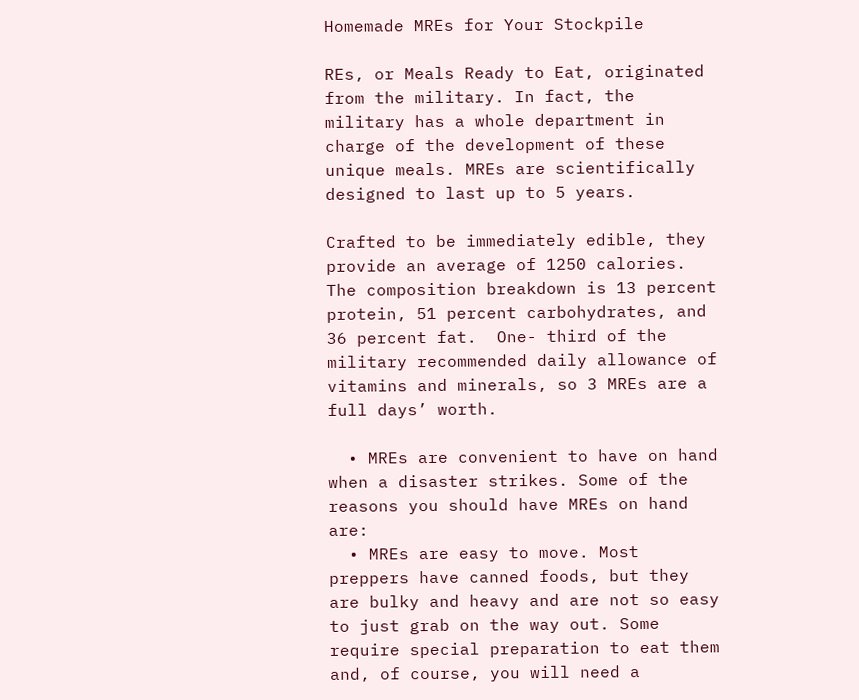Homemade MREs for Your Stockpile

REs, or Meals Ready to Eat, originated from the military. In fact, the military has a whole department in charge of the development of these unique meals. MREs are scientifically designed to last up to 5 years.

Crafted to be immediately edible, they provide an average of 1250 calories. The composition breakdown is 13 percent protein, 51 percent carbohydrates, and 36 percent fat.  One- third of the military recommended daily allowance of vitamins and minerals, so 3 MREs are a full days’ worth.

  • MREs are convenient to have on hand when a disaster strikes. Some of the reasons you should have MREs on hand are:
  • MREs are easy to move. Most preppers have canned foods, but they are bulky and heavy and are not so easy to just grab on the way out. Some require special preparation to eat them and, of course, you will need a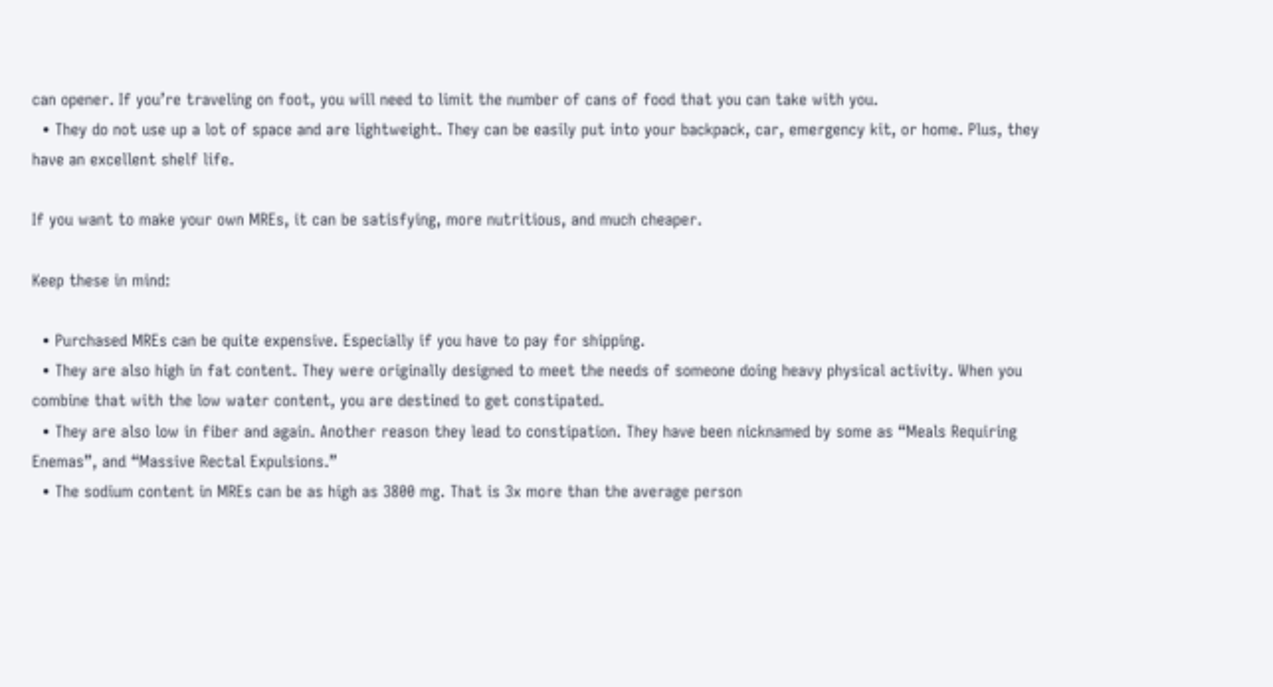can opener. If you’re traveling on foot, you will need to limit the number of cans of food that you can take with you.
  • They do not use up a lot of space and are lightweight. They can be easily put into your backpack, car, emergency kit, or home. Plus, they have an excellent shelf life.

If you want to make your own MREs, it can be satisfying, more nutritious, and much cheaper.

Keep these in mind:

  • Purchased MREs can be quite expensive. Especially if you have to pay for shipping.
  • They are also high in fat content. They were originally designed to meet the needs of someone doing heavy physical activity. When you combine that with the low water content, you are destined to get constipated.
  • They are also low in fiber and again. Another reason they lead to constipation. They have been nicknamed by some as “Meals Requiring Enemas”, and “Massive Rectal Expulsions.”
  • The sodium content in MREs can be as high as 3800 mg. That is 3x more than the average person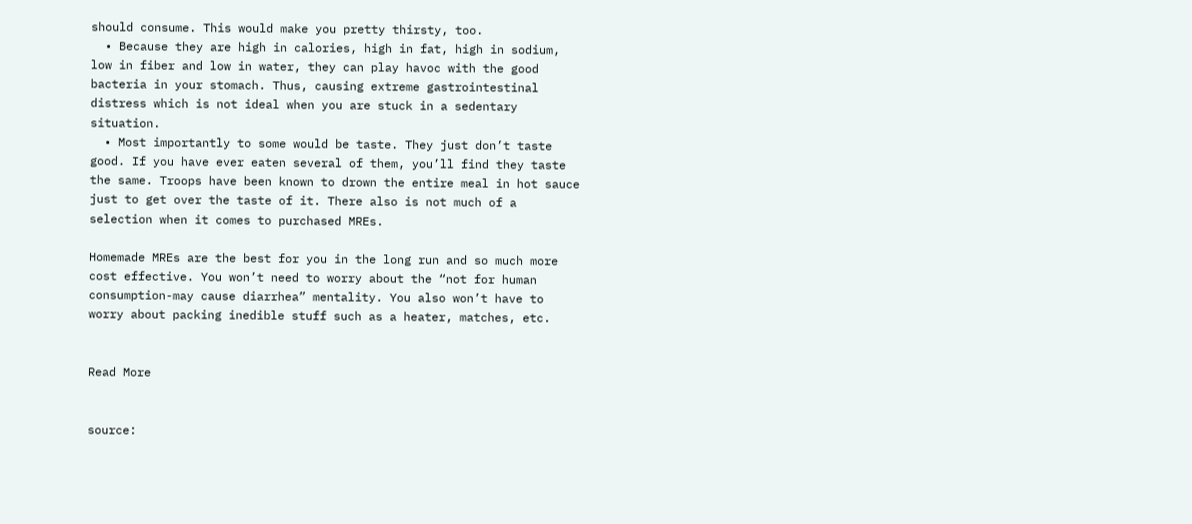should consume. This would make you pretty thirsty, too.
  • Because they are high in calories, high in fat, high in sodium, low in fiber and low in water, they can play havoc with the good bacteria in your stomach. Thus, causing extreme gastrointestinal distress which is not ideal when you are stuck in a sedentary situation.
  • Most importantly to some would be taste. They just don’t taste good. If you have ever eaten several of them, you’ll find they taste the same. Troops have been known to drown the entire meal in hot sauce just to get over the taste of it. There also is not much of a selection when it comes to purchased MREs.

Homemade MREs are the best for you in the long run and so much more cost effective. You won’t need to worry about the “not for human consumption-may cause diarrhea” mentality. You also won’t have to worry about packing inedible stuff such as a heater, matches, etc.


Read More


source: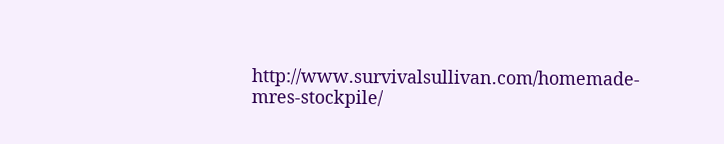http://www.survivalsullivan.com/homemade-mres-stockpile/